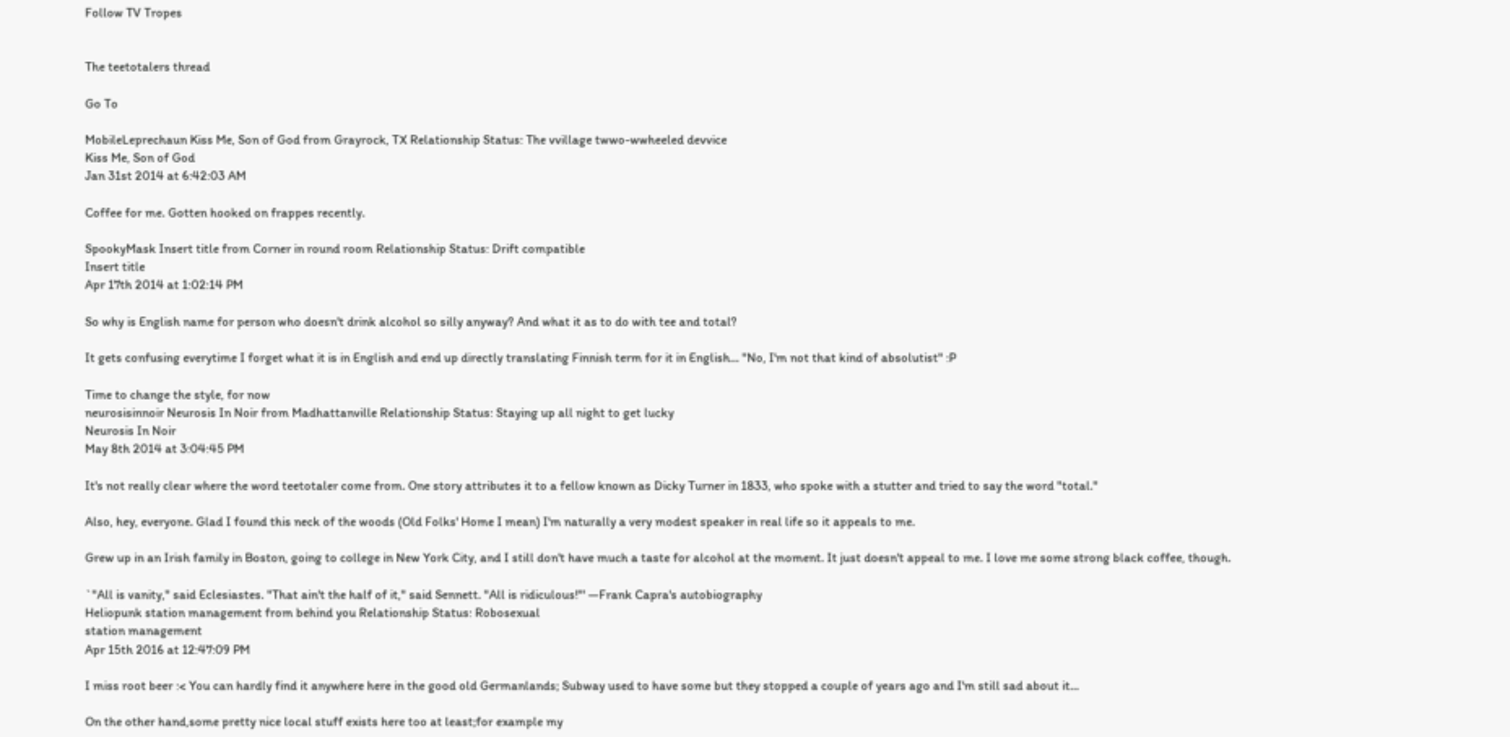Follow TV Tropes


The teetotalers thread

Go To

MobileLeprechaun Kiss Me, Son of God from Grayrock, TX Relationship Status: The vvillage twwo-wwheeled devvice
Kiss Me, Son of God
Jan 31st 2014 at 6:42:03 AM

Coffee for me. Gotten hooked on frappes recently.

SpookyMask Insert title from Corner in round room Relationship Status: Drift compatible
Insert title
Apr 17th 2014 at 1:02:14 PM

So why is English name for person who doesn't drink alcohol so silly anyway? And what it as to do with tee and total?

It gets confusing everytime I forget what it is in English and end up directly translating Finnish term for it in English... "No, I'm not that kind of absolutist" :P

Time to change the style, for now
neurosisinnoir Neurosis In Noir from Madhattanville Relationship Status: Staying up all night to get lucky
Neurosis In Noir
May 8th 2014 at 3:04:45 PM

It's not really clear where the word teetotaler come from. One story attributes it to a fellow known as Dicky Turner in 1833, who spoke with a stutter and tried to say the word "total."

Also, hey, everyone. Glad I found this neck of the woods (Old Folks' Home I mean) I'm naturally a very modest speaker in real life so it appeals to me.

Grew up in an Irish family in Boston, going to college in New York City, and I still don't have much a taste for alcohol at the moment. It just doesn't appeal to me. I love me some strong black coffee, though.

`"All is vanity," said Eclesiastes. "That ain't the half of it," said Sennett. "All is ridiculous!"' —Frank Capra's autobiography
Heliopunk station management from behind you Relationship Status: Robosexual
station management
Apr 15th 2016 at 12:47:09 PM

I miss root beer :< You can hardly find it anywhere here in the good old Germanlands; Subway used to have some but they stopped a couple of years ago and I'm still sad about it...

On the other hand,some pretty nice local stuff exists here too at least;for example my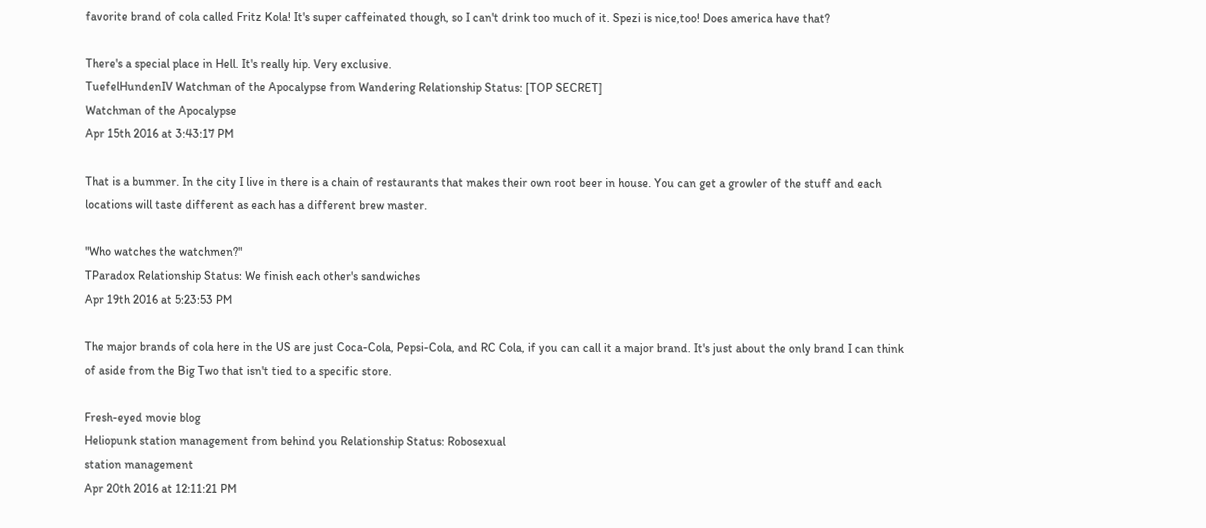favorite brand of cola called Fritz Kola! It's super caffeinated though, so I can't drink too much of it. Spezi is nice,too! Does america have that?

There's a special place in Hell. It's really hip. Very exclusive.
TuefelHundenIV Watchman of the Apocalypse from Wandering Relationship Status: [TOP SECRET]
Watchman of the Apocalypse
Apr 15th 2016 at 3:43:17 PM

That is a bummer. In the city I live in there is a chain of restaurants that makes their own root beer in house. You can get a growler of the stuff and each locations will taste different as each has a different brew master.

"Who watches the watchmen?"
TParadox Relationship Status: We finish each other's sandwiches
Apr 19th 2016 at 5:23:53 PM

The major brands of cola here in the US are just Coca-Cola, Pepsi-Cola, and RC Cola, if you can call it a major brand. It's just about the only brand I can think of aside from the Big Two that isn't tied to a specific store.

Fresh-eyed movie blog
Heliopunk station management from behind you Relationship Status: Robosexual
station management
Apr 20th 2016 at 12:11:21 PM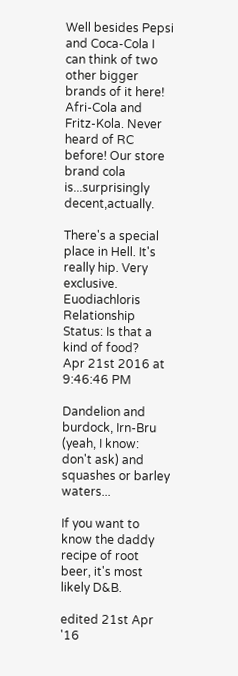Well besides Pepsi and Coca-Cola I can think of two other bigger brands of it here! Afri-Cola and Fritz-Kola. Never heard of RC before! Our store brand cola is...surprisingly decent,actually.

There's a special place in Hell. It's really hip. Very exclusive.
Euodiachloris Relationship Status: Is that a kind of food?
Apr 21st 2016 at 9:46:46 PM

Dandelion and burdock, Irn-Bru (yeah, I know: don't ask) and squashes or barley waters...

If you want to know the daddy recipe of root beer, it's most likely D&B.

edited 21st Apr '16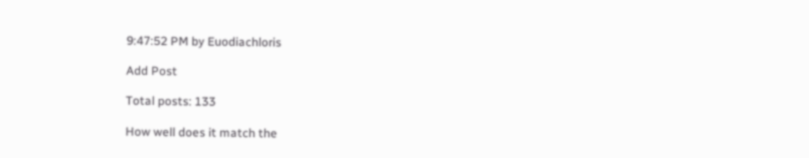9:47:52 PM by Euodiachloris

Add Post

Total posts: 133

How well does it match the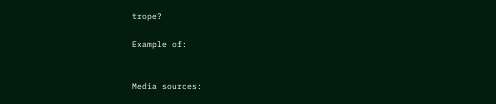trope?

Example of:


Media sources: